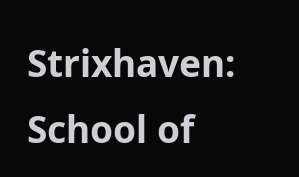Strixhaven: School of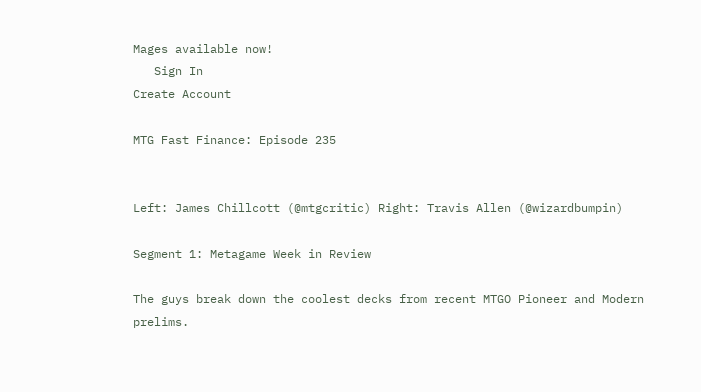Mages available now!
   Sign In
Create Account

MTG Fast Finance: Episode 235


Left: James Chillcott (@mtgcritic) Right: Travis Allen (@wizardbumpin)

Segment 1: Metagame Week in Review

The guys break down the coolest decks from recent MTGO Pioneer and Modern prelims.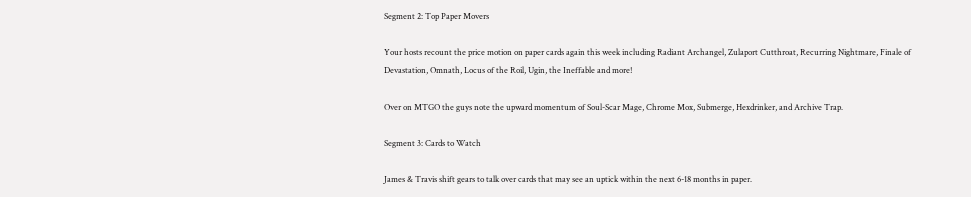Segment 2: Top Paper Movers

Your hosts recount the price motion on paper cards again this week including Radiant Archangel, Zulaport Cutthroat, Recurring Nightmare, Finale of Devastation, Omnath, Locus of the Roil, Ugin, the Ineffable and more!

Over on MTGO the guys note the upward momentum of Soul-Scar Mage, Chrome Mox, Submerge, Hexdrinker, and Archive Trap.

Segment 3: Cards to Watch

James & Travis shift gears to talk over cards that may see an uptick within the next 6-18 months in paper.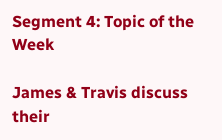Segment 4: Topic of the Week

James & Travis discuss their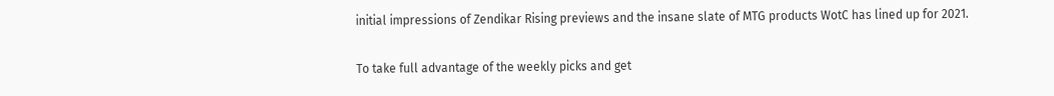initial impressions of Zendikar Rising previews and the insane slate of MTG products WotC has lined up for 2021.

To take full advantage of the weekly picks and get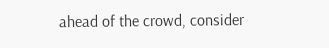ahead of the crowd, consider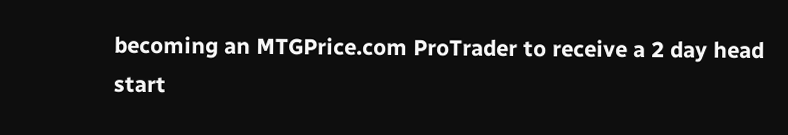becoming an MTGPrice.com ProTrader to receive a 2 day head start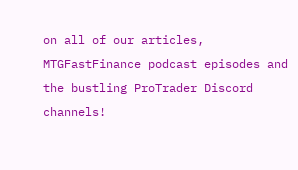on all of our articles, MTGFastFinance podcast episodes and the bustling ProTrader Discord channels!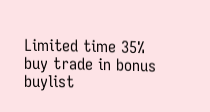Limited time 35% buy trade in bonus buylist